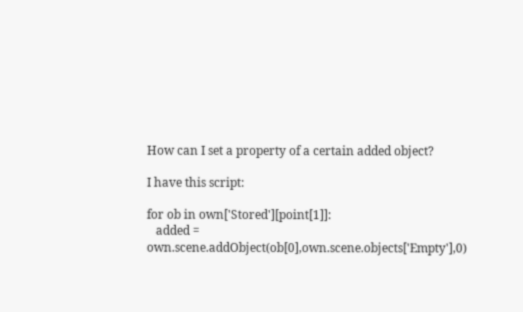How can I set a property of a certain added object?

I have this script:

for ob in own['Stored'][point[1]]:
   added = own.scene.addObject(ob[0],own.scene.objects['Empty'],0)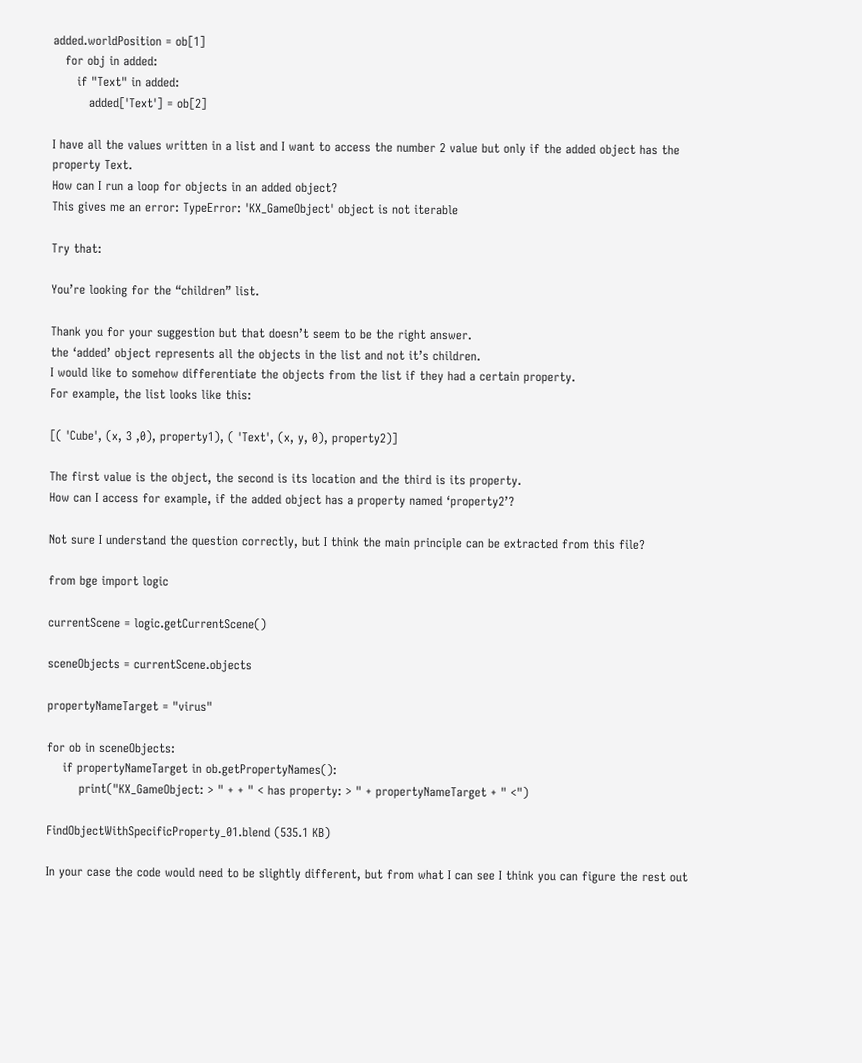added.worldPosition = ob[1]
   for obj in added:
      if "Text" in added:
         added['Text'] = ob[2]

I have all the values written in a list and I want to access the number 2 value but only if the added object has the property Text.
How can I run a loop for objects in an added object?
This gives me an error: TypeError: 'KX_GameObject' object is not iterable

Try that:

You’re looking for the “children” list.

Thank you for your suggestion but that doesn’t seem to be the right answer.
the ‘added’ object represents all the objects in the list and not it’s children.
I would like to somehow differentiate the objects from the list if they had a certain property.
For example, the list looks like this:

[( 'Cube', (x, 3 ,0), property1), ( 'Text', (x, y, 0), property2)]

The first value is the object, the second is its location and the third is its property.
How can I access for example, if the added object has a property named ‘property2’?

Not sure I understand the question correctly, but I think the main principle can be extracted from this file?

from bge import logic

currentScene = logic.getCurrentScene()

sceneObjects = currentScene.objects

propertyNameTarget = "virus"

for ob in sceneObjects:
    if propertyNameTarget in ob.getPropertyNames():
        print("KX_GameObject: > " + + " < has property: > " + propertyNameTarget + " <")

FindObjectWithSpecificProperty_01.blend (535.1 KB)

In your case the code would need to be slightly different, but from what I can see I think you can figure the rest out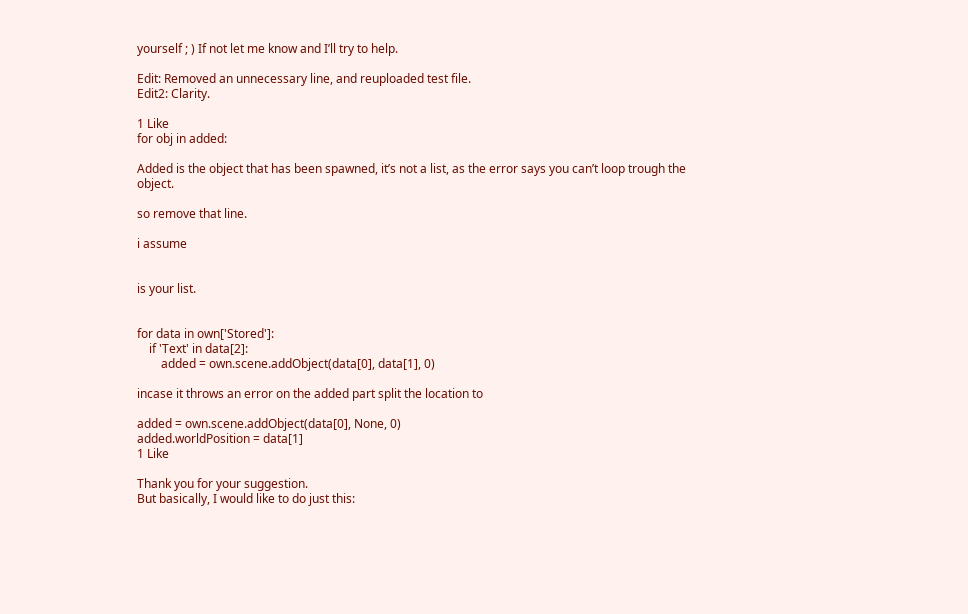yourself ; ) If not let me know and I’ll try to help.

Edit: Removed an unnecessary line, and reuploaded test file.
Edit2: Clarity.

1 Like
for obj in added:

Added is the object that has been spawned, it’s not a list, as the error says you can’t loop trough the object.

so remove that line.

i assume


is your list.


for data in own['Stored']:
    if 'Text' in data[2]:
        added = own.scene.addObject(data[0], data[1], 0)

incase it throws an error on the added part split the location to

added = own.scene.addObject(data[0], None, 0)
added.worldPosition = data[1]
1 Like

Thank you for your suggestion.
But basically, I would like to do just this: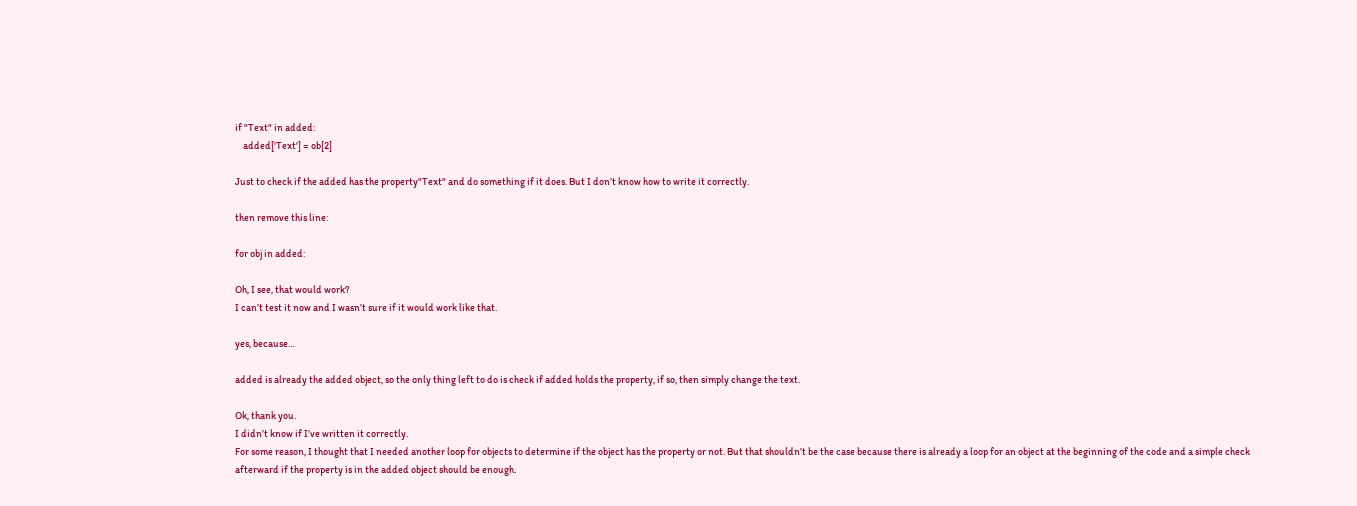if "Text" in added:
    added['Text'] = ob[2]

Just to check if the added has the property"Text" and do something if it does. But I don’t know how to write it correctly.

then remove this line:

for obj in added:

Oh, I see, that would work?
I can’t test it now and I wasn’t sure if it would work like that.

yes, because…

added is already the added object, so the only thing left to do is check if added holds the property, if so, then simply change the text.

Ok, thank you.
I didn’t know if I’ve written it correctly.
For some reason, I thought that I needed another loop for objects to determine if the object has the property or not. But that shouldn’t be the case because there is already a loop for an object at the beginning of the code and a simple check afterward if the property is in the added object should be enough.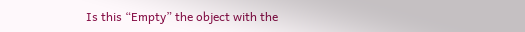Is this “Empty” the object with the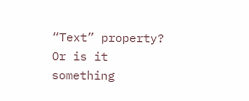“Text” property? Or is it something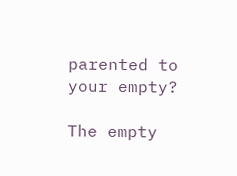parented to your empty?

The empty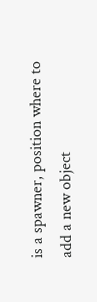is a spawner, position where to add a new object